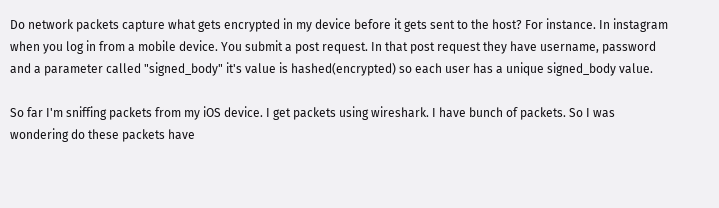Do network packets capture what gets encrypted in my device before it gets sent to the host? For instance. In instagram when you log in from a mobile device. You submit a post request. In that post request they have username, password and a parameter called "signed_body" it's value is hashed(encrypted) so each user has a unique signed_body value.

So far I'm sniffing packets from my iOS device. I get packets using wireshark. I have bunch of packets. So I was wondering do these packets have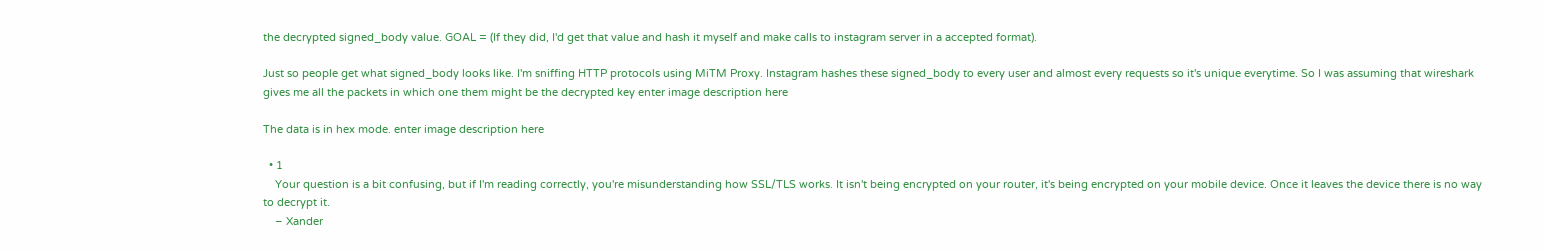the decrypted signed_body value. GOAL = (If they did, I'd get that value and hash it myself and make calls to instagram server in a accepted format).

Just so people get what signed_body looks like. I'm sniffing HTTP protocols using MiTM Proxy. Instagram hashes these signed_body to every user and almost every requests so it's unique everytime. So I was assuming that wireshark gives me all the packets in which one them might be the decrypted key enter image description here

The data is in hex mode. enter image description here

  • 1
    Your question is a bit confusing, but if I'm reading correctly, you're misunderstanding how SSL/TLS works. It isn't being encrypted on your router, it's being encrypted on your mobile device. Once it leaves the device there is no way to decrypt it.
    – Xander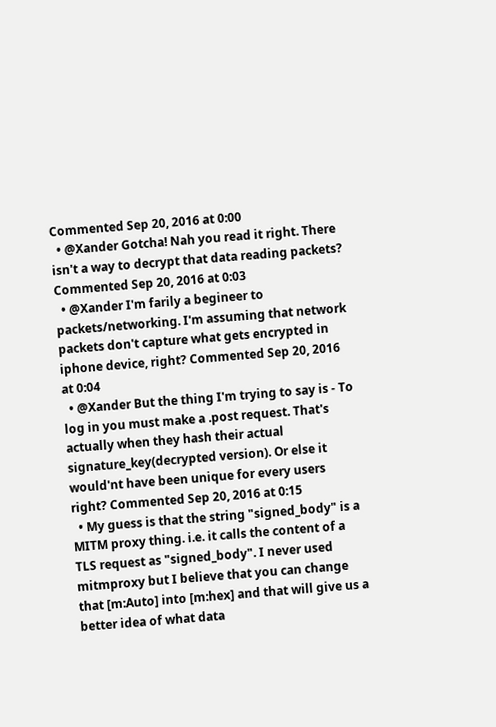Commented Sep 20, 2016 at 0:00
  • @Xander Gotcha! Nah you read it right. There isn't a way to decrypt that data reading packets? Commented Sep 20, 2016 at 0:03
  • @Xander I'm farily a begineer to packets/networking. I'm assuming that network packets don't capture what gets encrypted in iphone device, right? Commented Sep 20, 2016 at 0:04
  • @Xander But the thing I'm trying to say is - To log in you must make a .post request. That's actually when they hash their actual signature_key(decrypted version). Or else it would'nt have been unique for every users right? Commented Sep 20, 2016 at 0:15
  • My guess is that the string "signed_body" is a MITM proxy thing. i.e. it calls the content of a TLS request as "signed_body". I never used mitmproxy but I believe that you can change that [m:Auto] into [m:hex] and that will give us a better idea of what data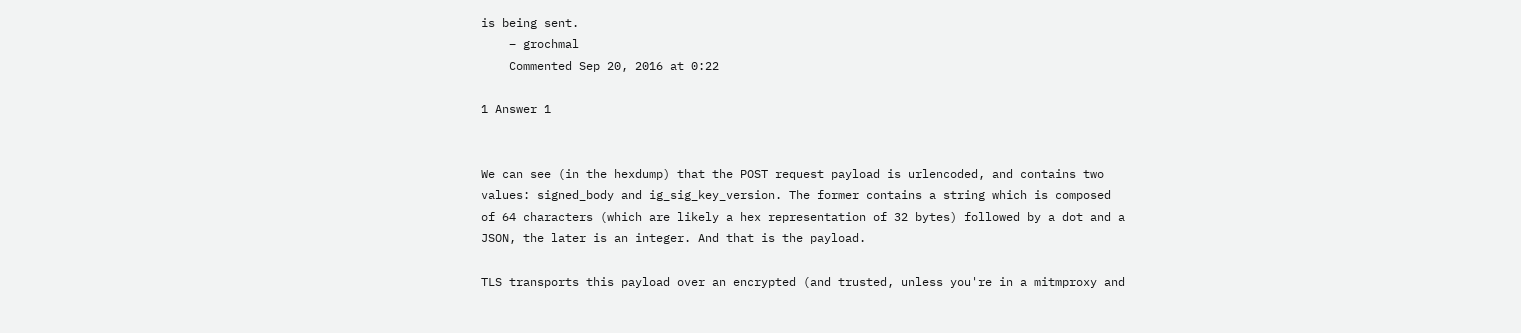is being sent.
    – grochmal
    Commented Sep 20, 2016 at 0:22

1 Answer 1


We can see (in the hexdump) that the POST request payload is urlencoded, and contains two values: signed_body and ig_sig_key_version. The former contains a string which is composed of 64 characters (which are likely a hex representation of 32 bytes) followed by a dot and a JSON, the later is an integer. And that is the payload.

TLS transports this payload over an encrypted (and trusted, unless you're in a mitmproxy and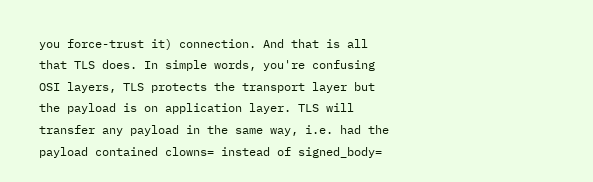you force-trust it) connection. And that is all that TLS does. In simple words, you're confusing OSI layers, TLS protects the transport layer but the payload is on application layer. TLS will transfer any payload in the same way, i.e. had the payload contained clowns= instead of signed_body=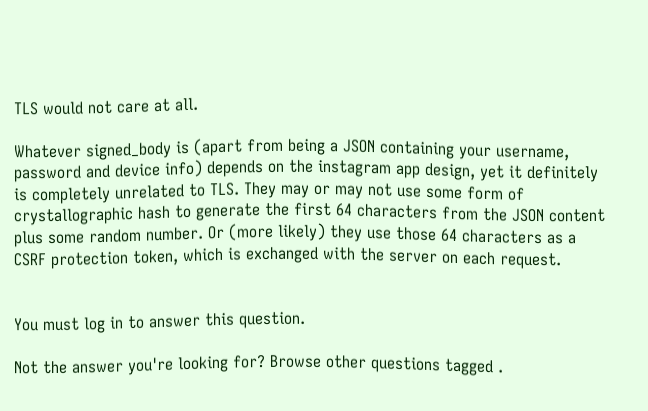TLS would not care at all.

Whatever signed_body is (apart from being a JSON containing your username, password and device info) depends on the instagram app design, yet it definitely is completely unrelated to TLS. They may or may not use some form of crystallographic hash to generate the first 64 characters from the JSON content plus some random number. Or (more likely) they use those 64 characters as a CSRF protection token, which is exchanged with the server on each request.


You must log in to answer this question.

Not the answer you're looking for? Browse other questions tagged .